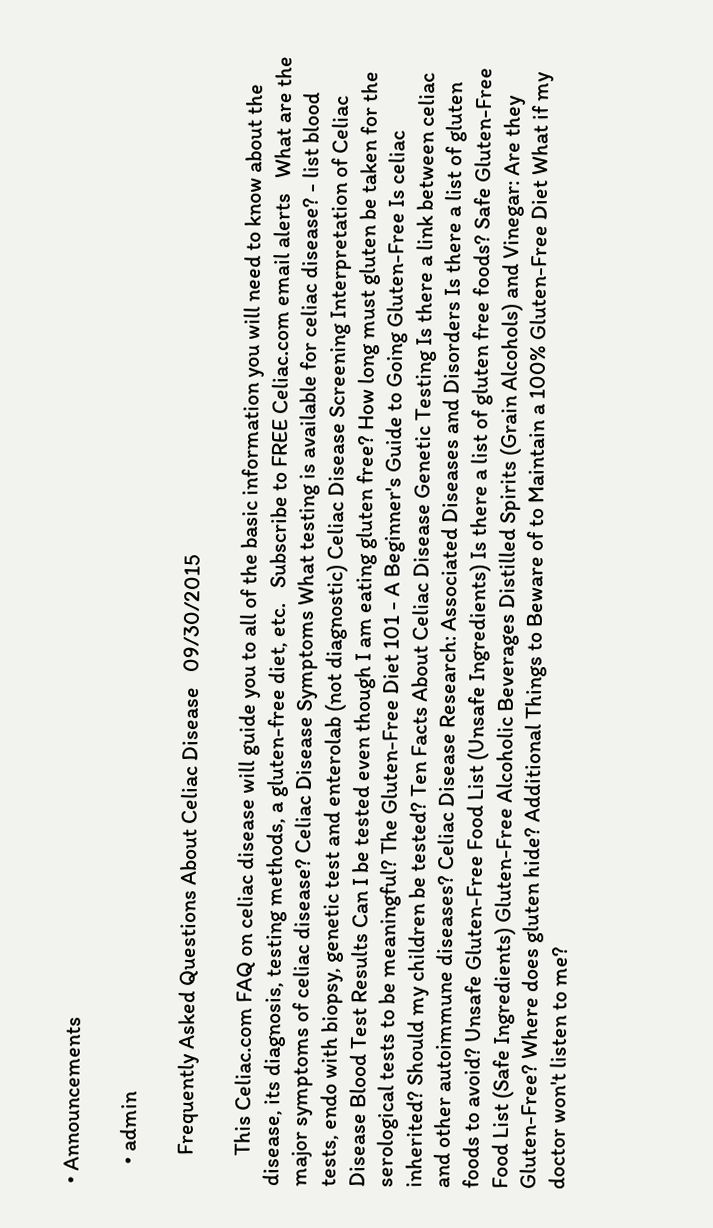• Announcements

    • admin

      Frequently Asked Questions About Celiac Disease   09/30/2015

      This Celiac.com FAQ on celiac disease will guide you to all of the basic information you will need to know about the disease, its diagnosis, testing methods, a gluten-free diet, etc.   Subscribe to FREE Celiac.com email alerts   What are the major symptoms of celiac disease? Celiac Disease Symptoms What testing is available for celiac disease? - list blood tests, endo with biopsy, genetic test and enterolab (not diagnostic) Celiac Disease Screening Interpretation of Celiac Disease Blood Test Results Can I be tested even though I am eating gluten free? How long must gluten be taken for the serological tests to be meaningful? The Gluten-Free Diet 101 - A Beginner's Guide to Going Gluten-Free Is celiac inherited? Should my children be tested? Ten Facts About Celiac Disease Genetic Testing Is there a link between celiac and other autoimmune diseases? Celiac Disease Research: Associated Diseases and Disorders Is there a list of gluten foods to avoid? Unsafe Gluten-Free Food List (Unsafe Ingredients) Is there a list of gluten free foods? Safe Gluten-Free Food List (Safe Ingredients) Gluten-Free Alcoholic Beverages Distilled Spirits (Grain Alcohols) and Vinegar: Are they Gluten-Free? Where does gluten hide? Additional Things to Beware of to Maintain a 100% Gluten-Free Diet What if my doctor won't listen to me?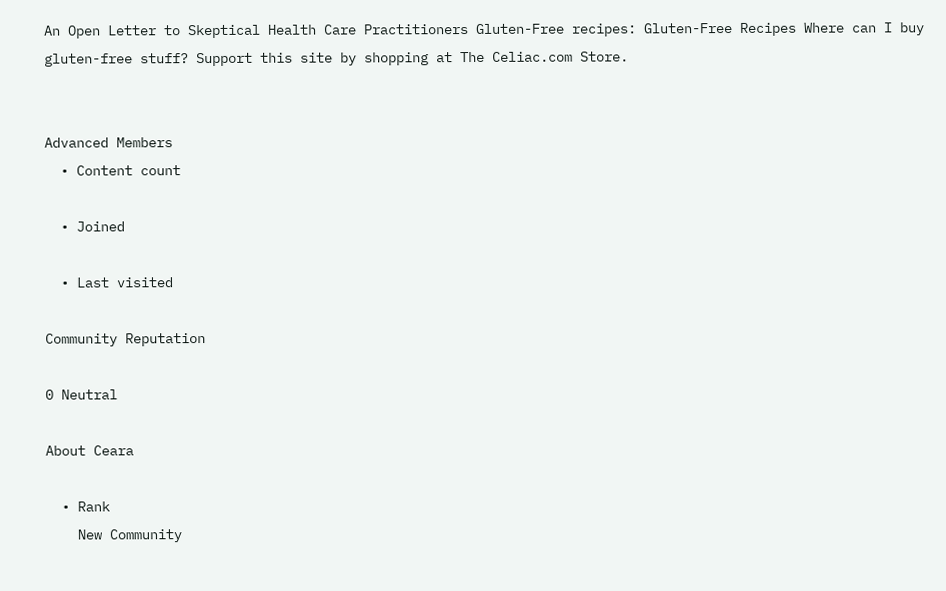An Open Letter to Skeptical Health Care Practitioners Gluten-Free recipes: Gluten-Free Recipes Where can I buy gluten-free stuff? Support this site by shopping at The Celiac.com Store.


Advanced Members
  • Content count

  • Joined

  • Last visited

Community Reputation

0 Neutral

About Ceara

  • Rank
    New Community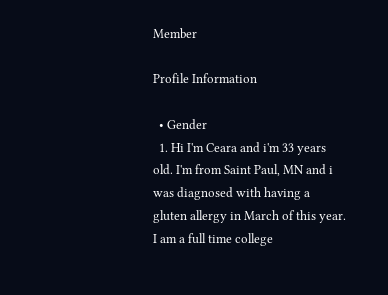Member

Profile Information

  • Gender
  1. Hi I'm Ceara and i'm 33 years old. I'm from Saint Paul, MN and i was diagnosed with having a gluten allergy in March of this year. I am a full time college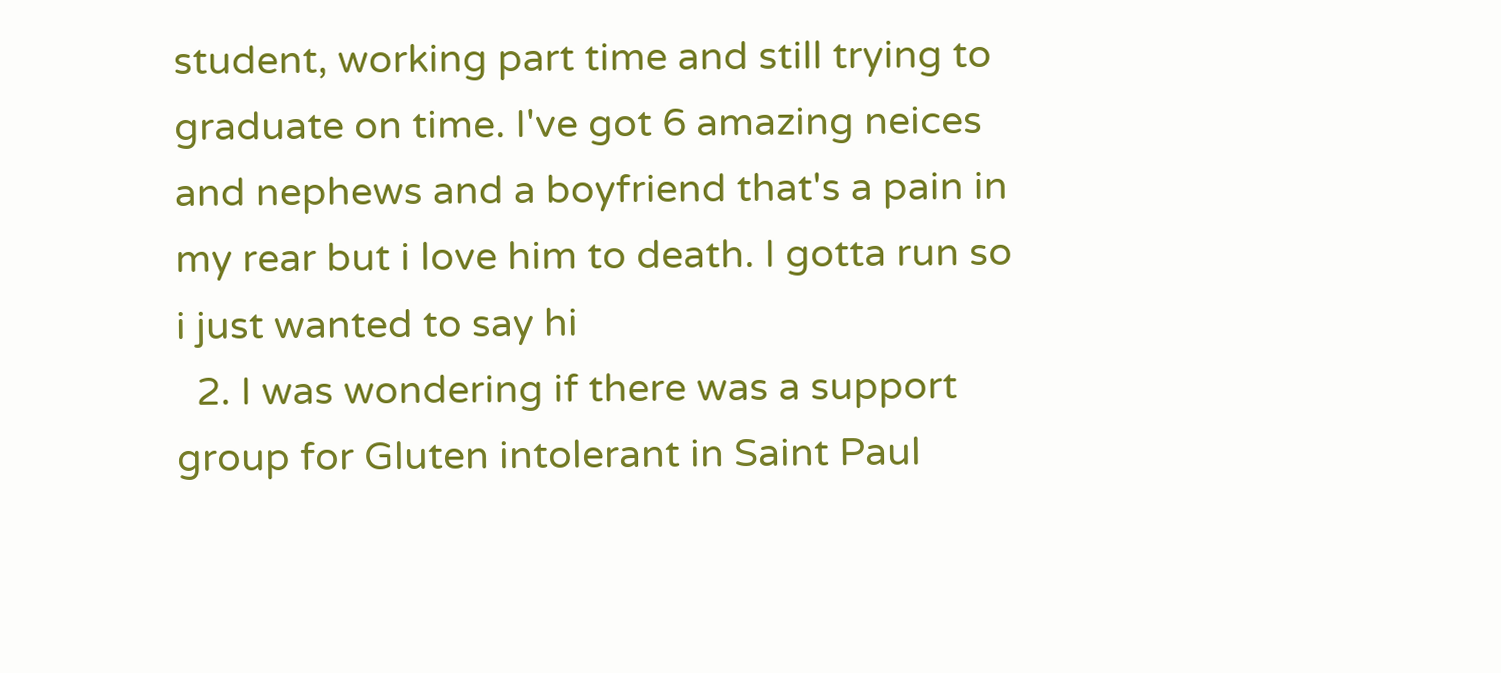student, working part time and still trying to graduate on time. I've got 6 amazing neices and nephews and a boyfriend that's a pain in my rear but i love him to death. I gotta run so i just wanted to say hi
  2. I was wondering if there was a support group for Gluten intolerant in Saint Paul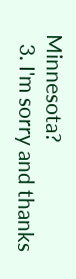Minnesota?
  3. I'm sorry and thanks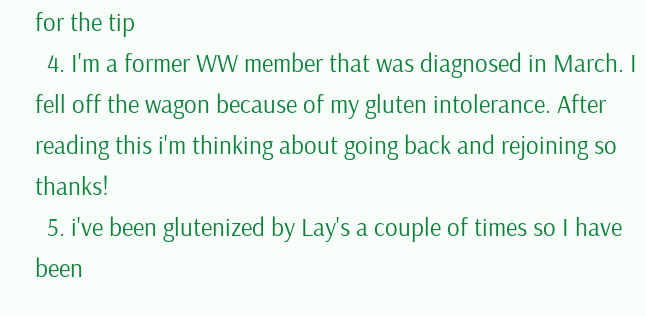for the tip
  4. I'm a former WW member that was diagnosed in March. I fell off the wagon because of my gluten intolerance. After reading this i'm thinking about going back and rejoining so thanks!
  5. i've been glutenized by Lay's a couple of times so I have been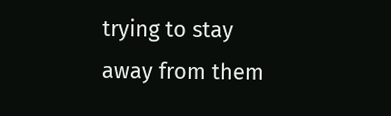trying to stay away from them